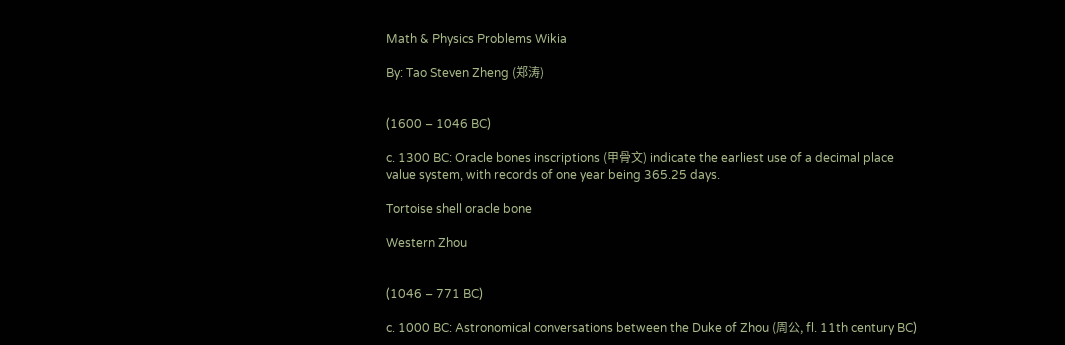Math & Physics Problems Wikia

By: Tao Steven Zheng (郑涛)


(1600 – 1046 BC)

c. 1300 BC: Oracle bones inscriptions (甲骨文) indicate the earliest use of a decimal place value system, with records of one year being 365.25 days.

Tortoise shell oracle bone

Western Zhou


(1046 – 771 BC)

c. 1000 BC: Astronomical conversations between the Duke of Zhou (周公, fl. 11th century BC)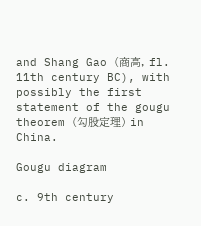and Shang Gao (商高, fl. 11th century BC), with possibly the first statement of the gougu theorem (勾股定理) in China.

Gougu diagram

c. 9th century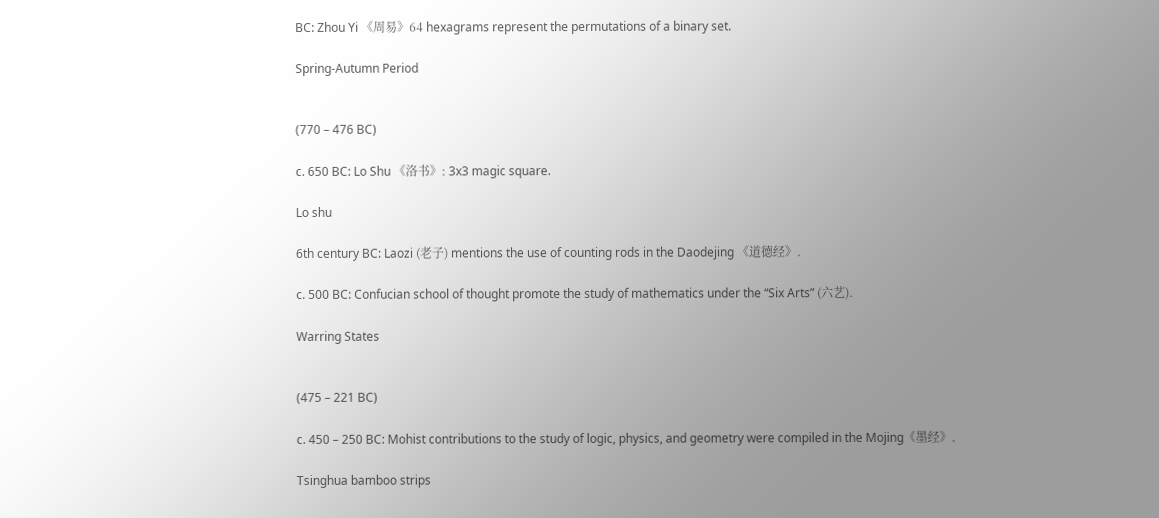BC: Zhou Yi 《周易》64 hexagrams represent the permutations of a binary set.

Spring-Autumn Period


(770 – 476 BC)

c. 650 BC: Lo Shu 《洛书》: 3x3 magic square.

Lo shu

6th century BC: Laozi (老子) mentions the use of counting rods in the Daodejing 《道德经》.

c. 500 BC: Confucian school of thought promote the study of mathematics under the “Six Arts” (六艺).

Warring States


(475 – 221 BC)

c. 450 – 250 BC: Mohist contributions to the study of logic, physics, and geometry were compiled in the Mojing《墨经》.

Tsinghua bamboo strips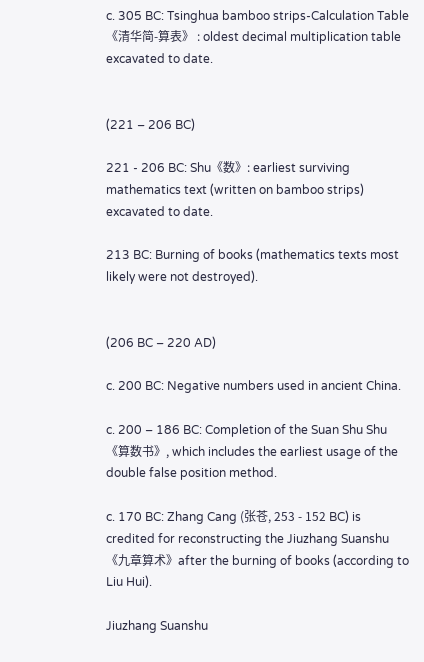c. 305 BC: Tsinghua bamboo strips-Calculation Table《清华简-算表》 : oldest decimal multiplication table excavated to date.


(221 – 206 BC)

221 - 206 BC: Shu《数》: earliest surviving mathematics text (written on bamboo strips) excavated to date.

213 BC: Burning of books (mathematics texts most likely were not destroyed).


(206 BC – 220 AD)

c. 200 BC: Negative numbers used in ancient China.

c. 200 – 186 BC: Completion of the Suan Shu Shu《算数书》, which includes the earliest usage of the double false position method.

c. 170 BC: Zhang Cang (张苍, 253 - 152 BC) is credited for reconstructing the Jiuzhang Suanshu《九章算术》after the burning of books (according to Liu Hui).

Jiuzhang Suanshu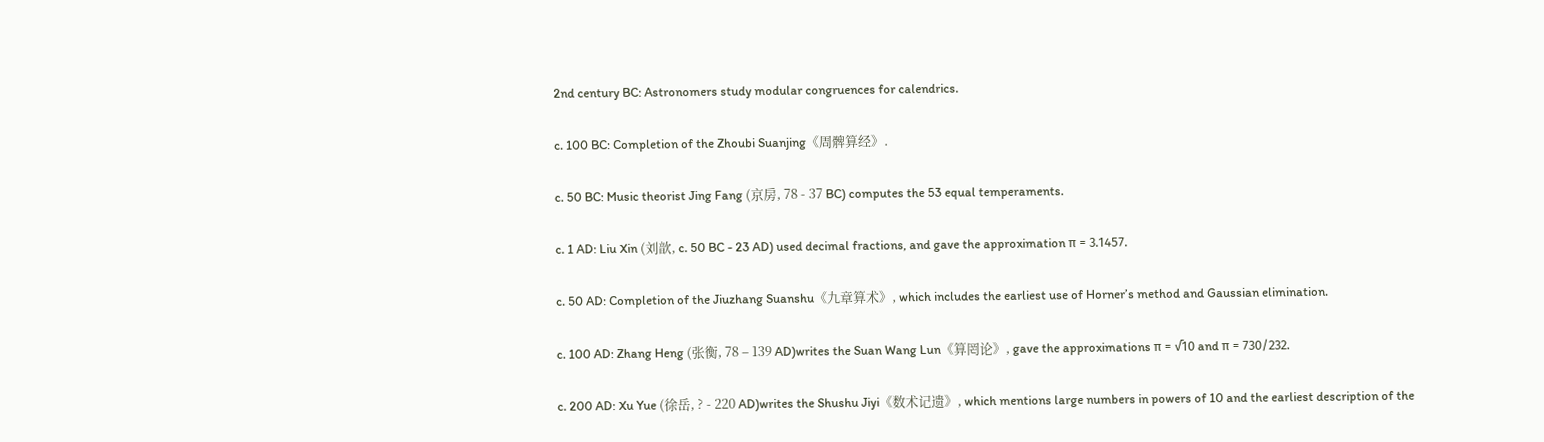2nd century BC: Astronomers study modular congruences for calendrics.

c. 100 BC: Completion of the Zhoubi Suanjing《周髀算经》.

c. 50 BC: Music theorist Jing Fang (京房, 78 - 37 BC) computes the 53 equal temperaments.

c. 1 AD: Liu Xin (刘歆, c. 50 BC - 23 AD) used decimal fractions, and gave the approximation π = 3.1457.

c. 50 AD: Completion of the Jiuzhang Suanshu《九章算术》, which includes the earliest use of Horner’s method and Gaussian elimination.

c. 100 AD: Zhang Heng (张衡, 78 – 139 AD)writes the Suan Wang Lun《算罔论》, gave the approximations π = √10 and π = 730/232.

c. 200 AD: Xu Yue (徐岳, ? - 220 AD)writes the Shushu Jiyi《数术记遗》, which mentions large numbers in powers of 10 and the earliest description of the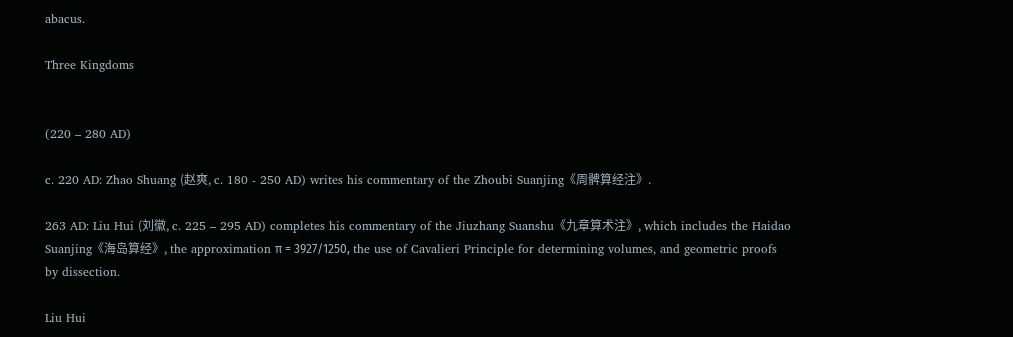abacus.

Three Kingdoms


(220 – 280 AD)

c. 220 AD: Zhao Shuang (赵爽, c. 180 - 250 AD) writes his commentary of the Zhoubi Suanjing《周髀算经注》.

263 AD: Liu Hui (刘徽, c. 225 – 295 AD) completes his commentary of the Jiuzhang Suanshu《九章算术注》, which includes the Haidao Suanjing《海岛算经》, the approximation π = 3927/1250, the use of Cavalieri Principle for determining volumes, and geometric proofs by dissection.

Liu Hui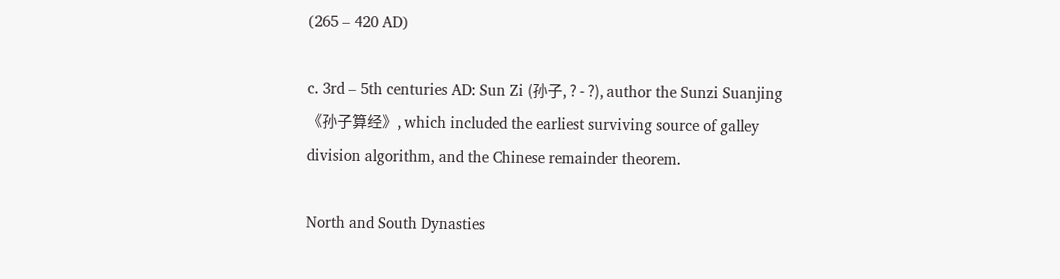(265 – 420 AD)

c. 3rd – 5th centuries AD: Sun Zi (孙子, ? - ?), author the Sunzi Suanjing《孙子算经》, which included the earliest surviving source of galley division algorithm, and the Chinese remainder theorem.

North and South Dynasties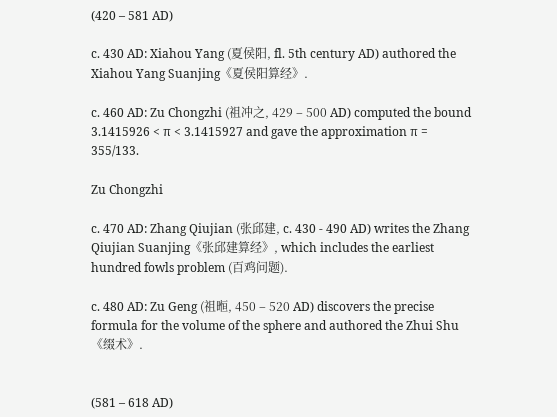(420 – 581 AD)

c. 430 AD: Xiahou Yang (夏侯阳, fl. 5th century AD) authored the Xiahou Yang Suanjing《夏侯阳算经》.

c. 460 AD: Zu Chongzhi (祖冲之, 429 – 500 AD) computed the bound 3.1415926 < π < 3.1415927 and gave the approximation π = 355/133.

Zu Chongzhi

c. 470 AD: Zhang Qiujian (张邱建, c. 430 - 490 AD) writes the Zhang Qiujian Suanjing《张邱建算经》, which includes the earliest hundred fowls problem (百鸡问题).

c. 480 AD: Zu Geng (祖暅, 450 – 520 AD) discovers the precise formula for the volume of the sphere and authored the Zhui Shu《缀术》.


(581 – 618 AD)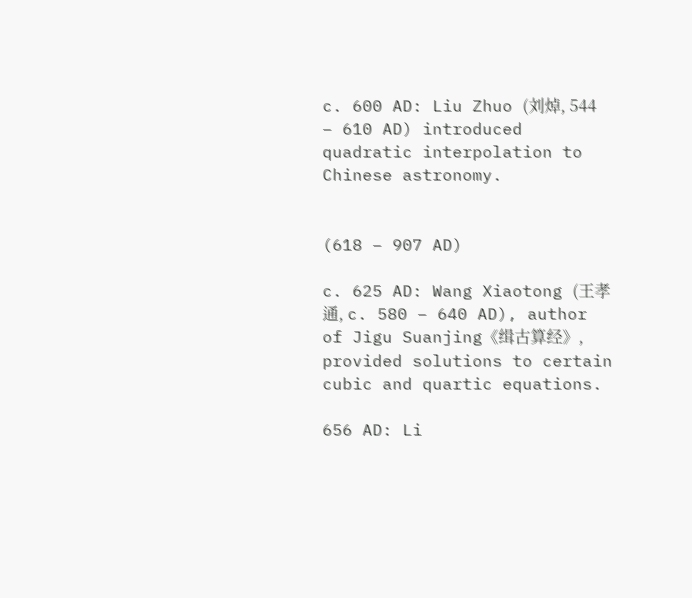c. 600 AD: Liu Zhuo (刘焯, 544 – 610 AD) introduced quadratic interpolation to Chinese astronomy.


(618 – 907 AD)

c. 625 AD: Wang Xiaotong (王孝通, c. 580 – 640 AD), author of Jigu Suanjing《缉古算经》, provided solutions to certain cubic and quartic equations.

656 AD: Li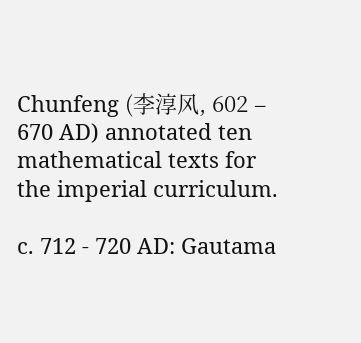Chunfeng (李淳风, 602 – 670 AD) annotated ten mathematical texts for the imperial curriculum.

c. 712 - 720 AD: Gautama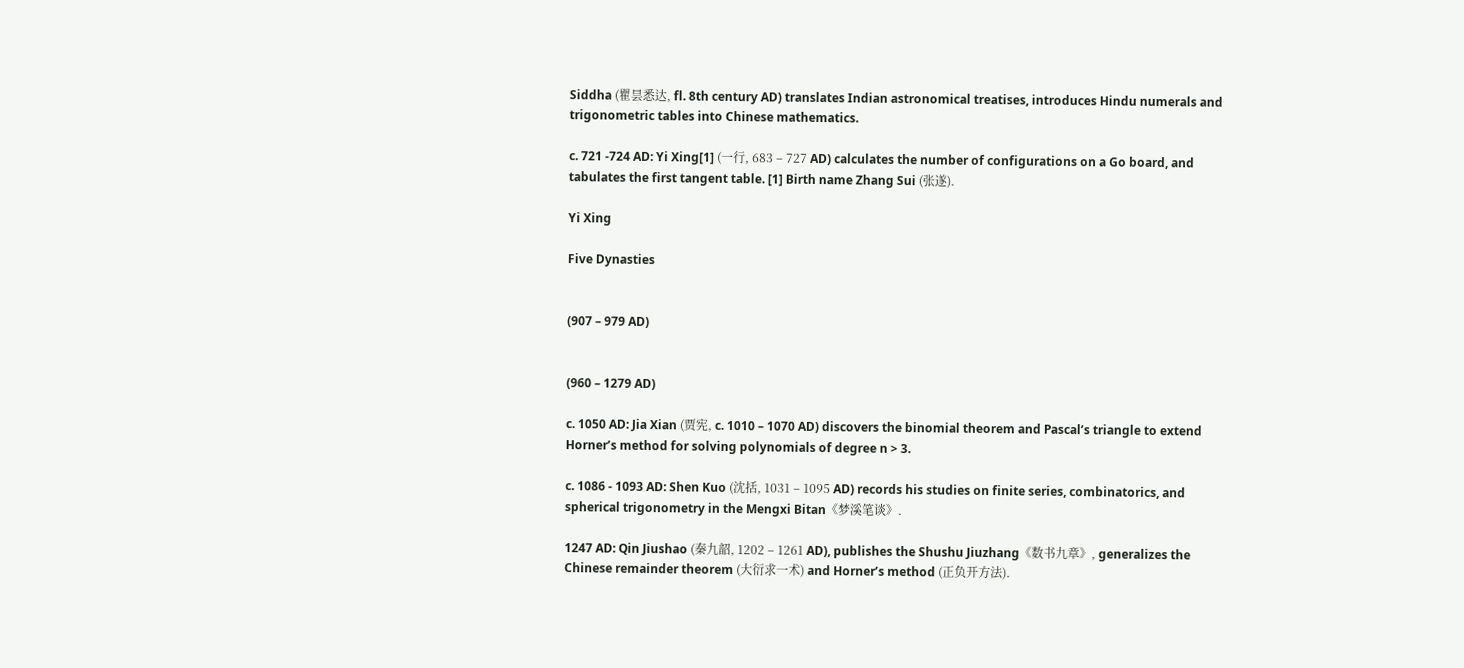Siddha (瞿昙悉达, fl. 8th century AD) translates Indian astronomical treatises, introduces Hindu numerals and trigonometric tables into Chinese mathematics.

c. 721 -724 AD: Yi Xing[1] (一行, 683 – 727 AD) calculates the number of configurations on a Go board, and tabulates the first tangent table. [1] Birth name Zhang Sui (张遂).

Yi Xing

Five Dynasties


(907 – 979 AD)


(960 – 1279 AD)

c. 1050 AD: Jia Xian (贾宪, c. 1010 – 1070 AD) discovers the binomial theorem and Pascal’s triangle to extend Horner’s method for solving polynomials of degree n > 3.

c. 1086 - 1093 AD: Shen Kuo (沈括, 1031 – 1095 AD) records his studies on finite series, combinatorics, and spherical trigonometry in the Mengxi Bitan《梦溪笔谈》.

1247 AD: Qin Jiushao (秦九韶, 1202 – 1261 AD), publishes the Shushu Jiuzhang《数书九章》, generalizes the Chinese remainder theorem (大衍求一术) and Horner’s method (正负开方法).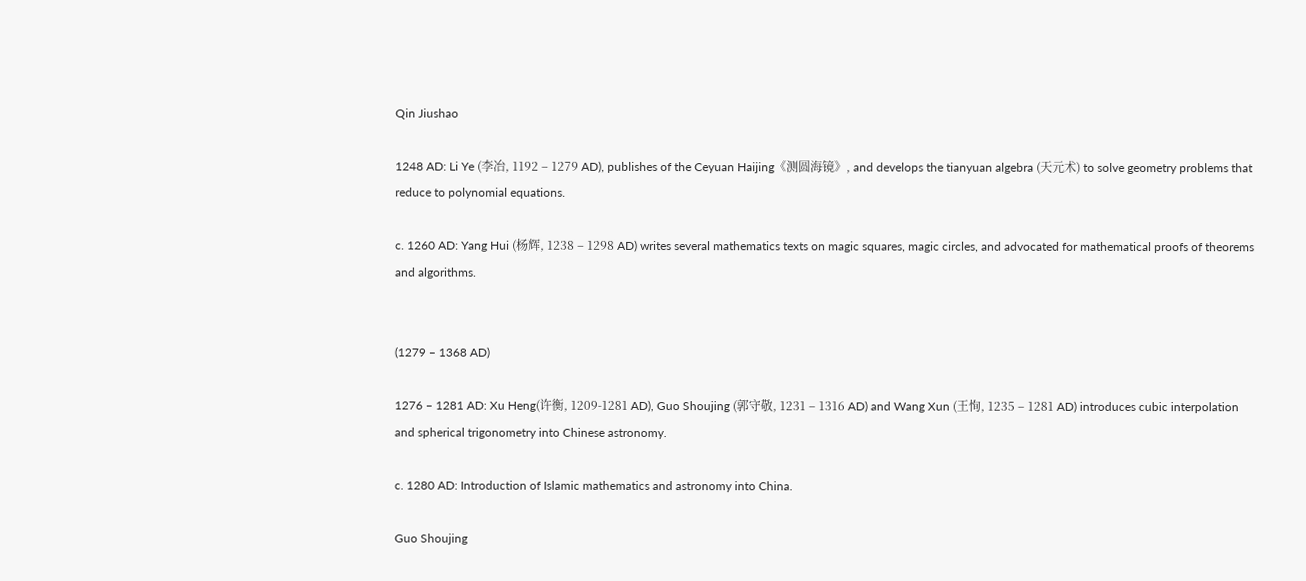Qin Jiushao

1248 AD: Li Ye (李冶, 1192 – 1279 AD), publishes of the Ceyuan Haijing《测圆海镜》, and develops the tianyuan algebra (天元术) to solve geometry problems that reduce to polynomial equations.

c. 1260 AD: Yang Hui (杨辉, 1238 – 1298 AD) writes several mathematics texts on magic squares, magic circles, and advocated for mathematical proofs of theorems and algorithms.


(1279 – 1368 AD)

1276 – 1281 AD: Xu Heng(许衡, 1209-1281 AD), Guo Shoujing (郭守敬, 1231 – 1316 AD) and Wang Xun (王恂, 1235 – 1281 AD) introduces cubic interpolation and spherical trigonometry into Chinese astronomy.

c. 1280 AD: Introduction of Islamic mathematics and astronomy into China.

Guo Shoujing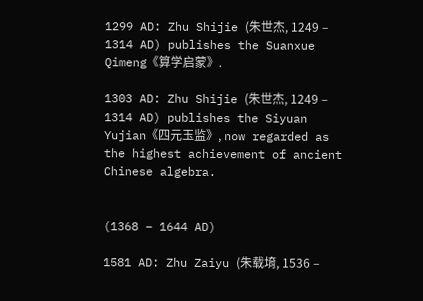1299 AD: Zhu Shijie (朱世杰, 1249 – 1314 AD) publishes the Suanxue Qimeng《算学启蒙》.

1303 AD: Zhu Shijie (朱世杰, 1249 – 1314 AD) publishes the Siyuan Yujian《四元玉监》, now regarded as the highest achievement of ancient Chinese algebra.


(1368 – 1644 AD)

1581 AD: Zhu Zaiyu (朱载堉, 1536 –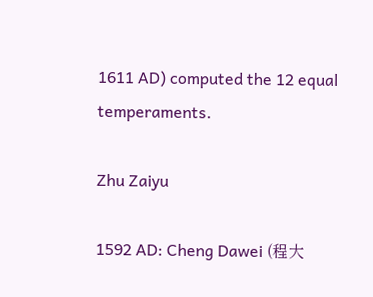1611 AD) computed the 12 equal temperaments.

Zhu Zaiyu

1592 AD: Cheng Dawei (程大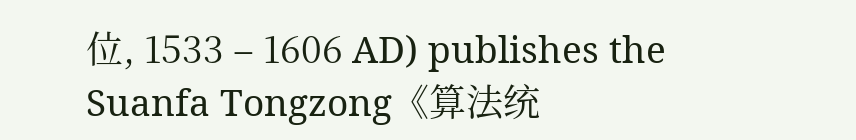位, 1533 – 1606 AD) publishes the Suanfa Tongzong《算法统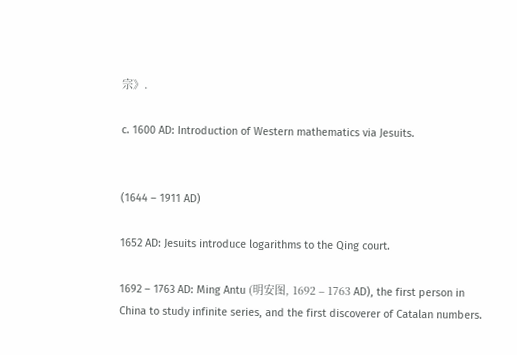宗》.

c. 1600 AD: Introduction of Western mathematics via Jesuits.


(1644 – 1911 AD)

1652 AD: Jesuits introduce logarithms to the Qing court.

1692 – 1763 AD: Ming Antu (明安图, 1692 – 1763 AD), the first person in China to study infinite series, and the first discoverer of Catalan numbers.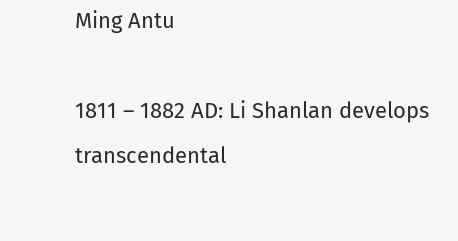Ming Antu

1811 – 1882 AD: Li Shanlan develops transcendental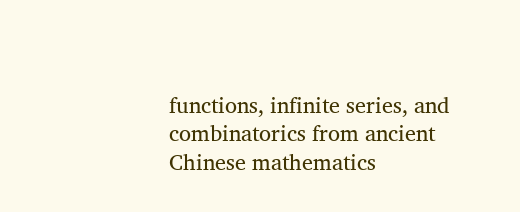functions, infinite series, and combinatorics from ancient Chinese mathematics